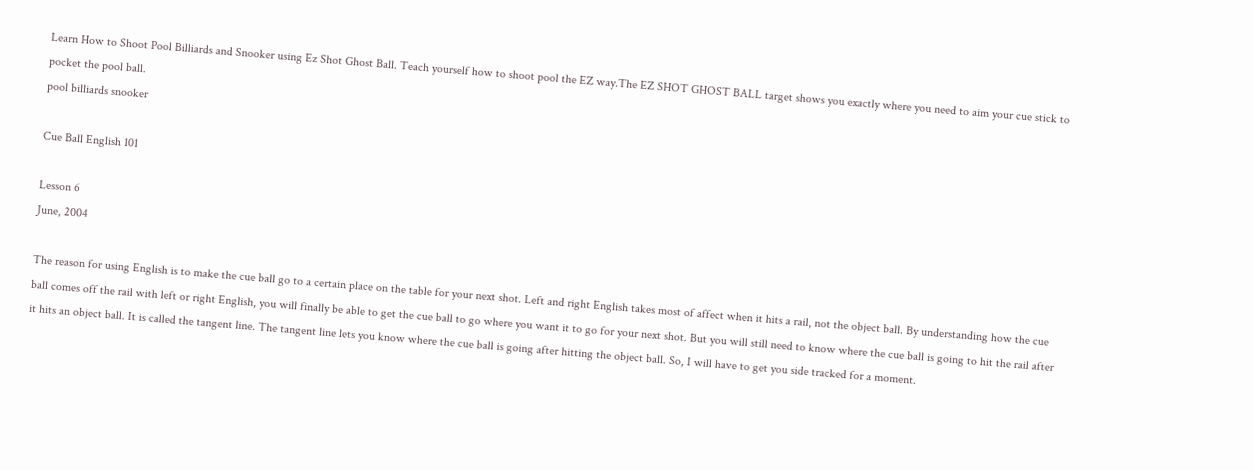Learn How to Shoot Pool Billiards and Snooker using Ez Shot Ghost Ball. Teach yourself how to shoot pool the EZ way.The EZ SHOT GHOST BALL target shows you exactly where you need to aim your cue stick to pocket the pool ball.
pool billiards snooker

Cue Ball English 101

Lesson 6
June, 2004

The reason for using English is to make the cue ball go to a certain place on the table for your next shot. Left and right English takes most of affect when it hits a rail, not the object ball. By understanding how the cue ball comes off the rail with left or right English, you will finally be able to get the cue ball to go where you want it to go for your next shot. But you will still need to know where the cue ball is going to hit the rail after it hits an object ball. It is called the tangent line. The tangent line lets you know where the cue ball is going after hitting the object ball. So, I will have to get you side tracked for a moment.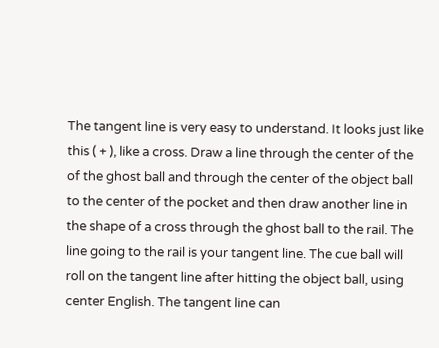The tangent line is very easy to understand. It looks just like this ( + ), like a cross. Draw a line through the center of the of the ghost ball and through the center of the object ball to the center of the pocket and then draw another line in the shape of a cross through the ghost ball to the rail. The line going to the rail is your tangent line. The cue ball will roll on the tangent line after hitting the object ball, using center English. The tangent line can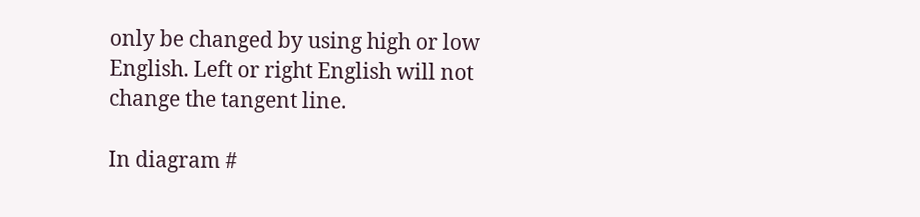only be changed by using high or low English. Left or right English will not change the tangent line.

In diagram #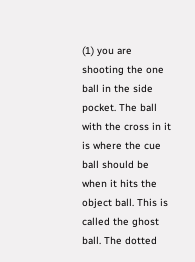(1) you are shooting the one ball in the side pocket. The ball with the cross in it is where the cue ball should be when it hits the object ball. This is called the ghost ball. The dotted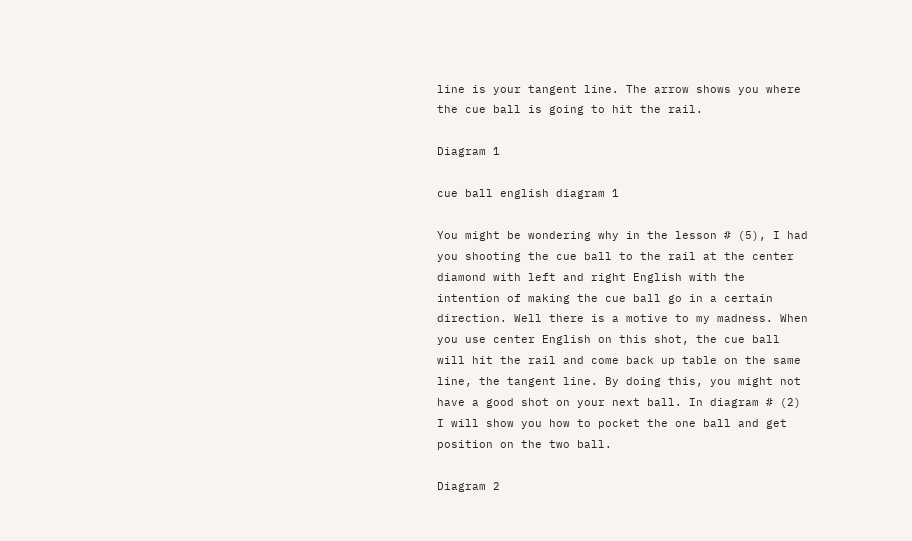line is your tangent line. The arrow shows you where the cue ball is going to hit the rail.

Diagram 1

cue ball english diagram 1

You might be wondering why in the lesson # (5), I had you shooting the cue ball to the rail at the center diamond with left and right English with the intention of making the cue ball go in a certain direction. Well there is a motive to my madness. When you use center English on this shot, the cue ball will hit the rail and come back up table on the same line, the tangent line. By doing this, you might not have a good shot on your next ball. In diagram # (2) I will show you how to pocket the one ball and get position on the two ball.

Diagram 2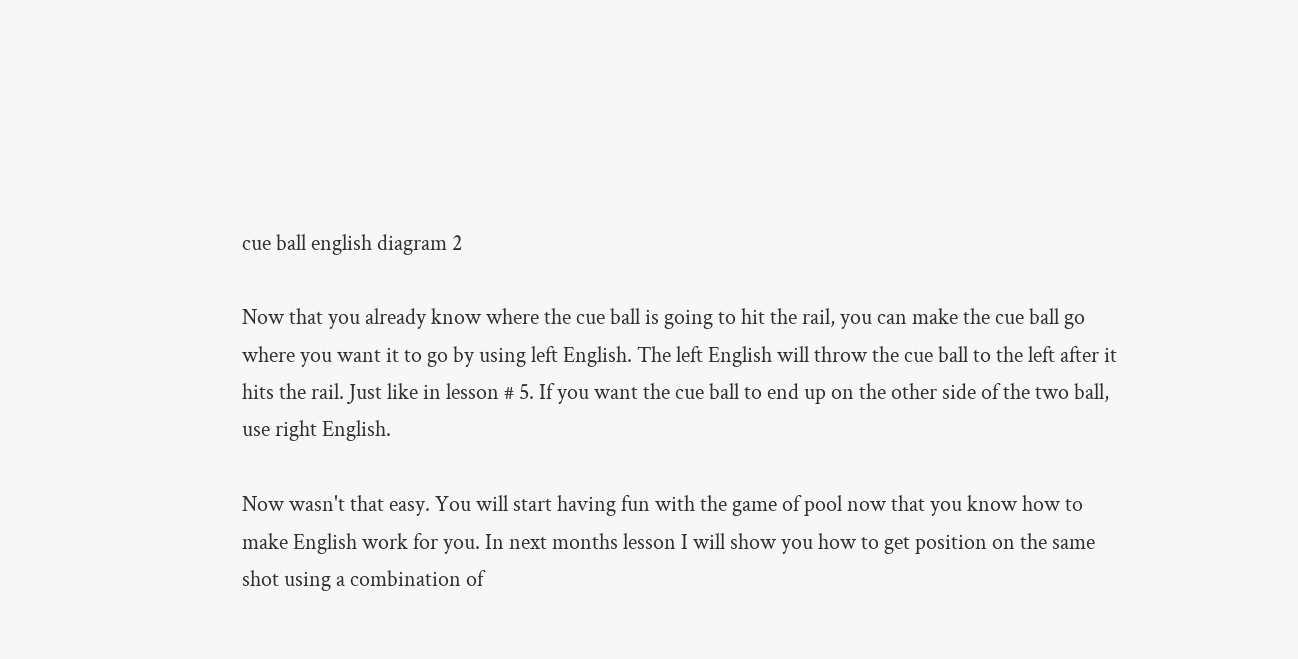cue ball english diagram 2

Now that you already know where the cue ball is going to hit the rail, you can make the cue ball go where you want it to go by using left English. The left English will throw the cue ball to the left after it hits the rail. Just like in lesson # 5. If you want the cue ball to end up on the other side of the two ball, use right English.

Now wasn't that easy. You will start having fun with the game of pool now that you know how to make English work for you. In next months lesson I will show you how to get position on the same shot using a combination of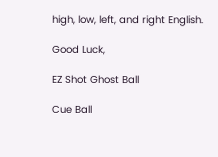high, low, left, and right English.

Good Luck,

EZ Shot Ghost Ball

Cue Ball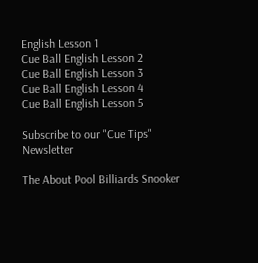English Lesson 1
Cue Ball English Lesson 2
Cue Ball English Lesson 3
Cue Ball English Lesson 4
Cue Ball English Lesson 5

Subscribe to our "Cue Tips" Newsletter

The About Pool Billiards Snooker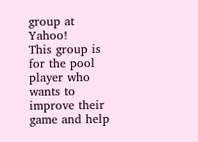group at Yahoo!
This group is for the pool player who wants to improve their game and help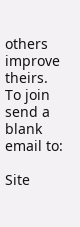others improve theirs.
To join send a blank email to:

Site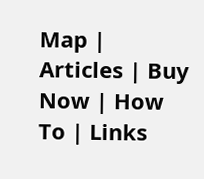Map | Articles | Buy Now | How To | Links